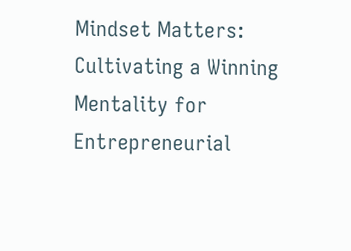Mindset Matters: Cultivating a Winning Mentality for Entrepreneurial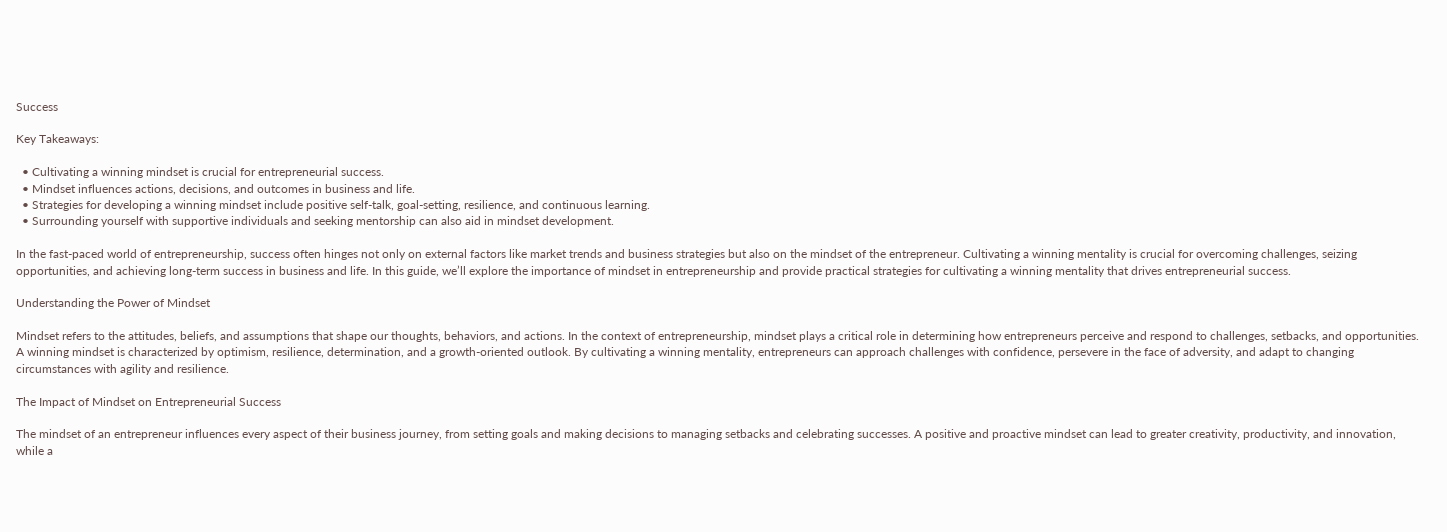Success

Key Takeaways:

  • Cultivating a winning mindset is crucial for entrepreneurial success.
  • Mindset influences actions, decisions, and outcomes in business and life.
  • Strategies for developing a winning mindset include positive self-talk, goal-setting, resilience, and continuous learning.
  • Surrounding yourself with supportive individuals and seeking mentorship can also aid in mindset development.

In the fast-paced world of entrepreneurship, success often hinges not only on external factors like market trends and business strategies but also on the mindset of the entrepreneur. Cultivating a winning mentality is crucial for overcoming challenges, seizing opportunities, and achieving long-term success in business and life. In this guide, we’ll explore the importance of mindset in entrepreneurship and provide practical strategies for cultivating a winning mentality that drives entrepreneurial success.

Understanding the Power of Mindset

Mindset refers to the attitudes, beliefs, and assumptions that shape our thoughts, behaviors, and actions. In the context of entrepreneurship, mindset plays a critical role in determining how entrepreneurs perceive and respond to challenges, setbacks, and opportunities. A winning mindset is characterized by optimism, resilience, determination, and a growth-oriented outlook. By cultivating a winning mentality, entrepreneurs can approach challenges with confidence, persevere in the face of adversity, and adapt to changing circumstances with agility and resilience.

The Impact of Mindset on Entrepreneurial Success

The mindset of an entrepreneur influences every aspect of their business journey, from setting goals and making decisions to managing setbacks and celebrating successes. A positive and proactive mindset can lead to greater creativity, productivity, and innovation, while a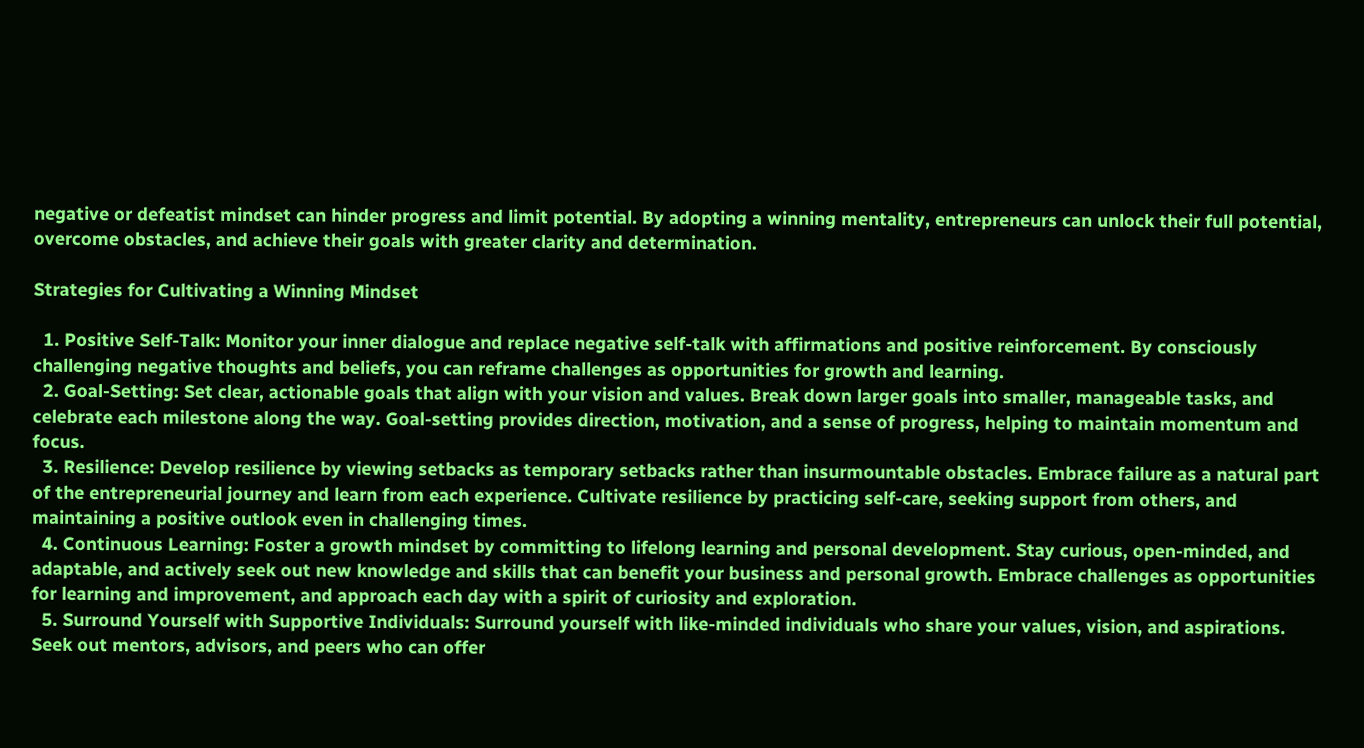negative or defeatist mindset can hinder progress and limit potential. By adopting a winning mentality, entrepreneurs can unlock their full potential, overcome obstacles, and achieve their goals with greater clarity and determination.

Strategies for Cultivating a Winning Mindset

  1. Positive Self-Talk: Monitor your inner dialogue and replace negative self-talk with affirmations and positive reinforcement. By consciously challenging negative thoughts and beliefs, you can reframe challenges as opportunities for growth and learning.
  2. Goal-Setting: Set clear, actionable goals that align with your vision and values. Break down larger goals into smaller, manageable tasks, and celebrate each milestone along the way. Goal-setting provides direction, motivation, and a sense of progress, helping to maintain momentum and focus.
  3. Resilience: Develop resilience by viewing setbacks as temporary setbacks rather than insurmountable obstacles. Embrace failure as a natural part of the entrepreneurial journey and learn from each experience. Cultivate resilience by practicing self-care, seeking support from others, and maintaining a positive outlook even in challenging times.
  4. Continuous Learning: Foster a growth mindset by committing to lifelong learning and personal development. Stay curious, open-minded, and adaptable, and actively seek out new knowledge and skills that can benefit your business and personal growth. Embrace challenges as opportunities for learning and improvement, and approach each day with a spirit of curiosity and exploration.
  5. Surround Yourself with Supportive Individuals: Surround yourself with like-minded individuals who share your values, vision, and aspirations. Seek out mentors, advisors, and peers who can offer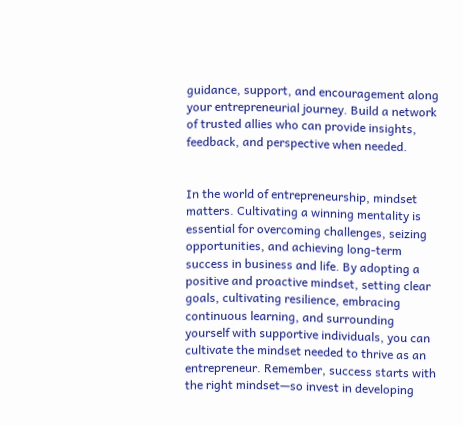guidance, support, and encouragement along your entrepreneurial journey. Build a network of trusted allies who can provide insights, feedback, and perspective when needed.


In the world of entrepreneurship, mindset matters. Cultivating a winning mentality is essential for overcoming challenges, seizing opportunities, and achieving long-term success in business and life. By adopting a positive and proactive mindset, setting clear goals, cultivating resilience, embracing continuous learning, and surrounding yourself with supportive individuals, you can cultivate the mindset needed to thrive as an entrepreneur. Remember, success starts with the right mindset—so invest in developing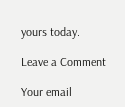yours today.

Leave a Comment

Your email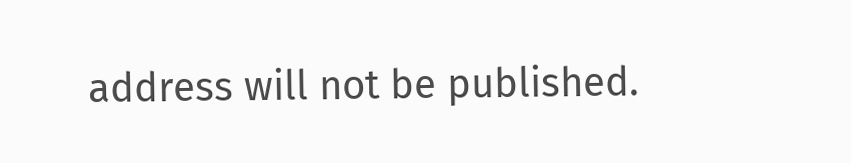address will not be published.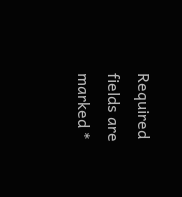Required fields are marked *